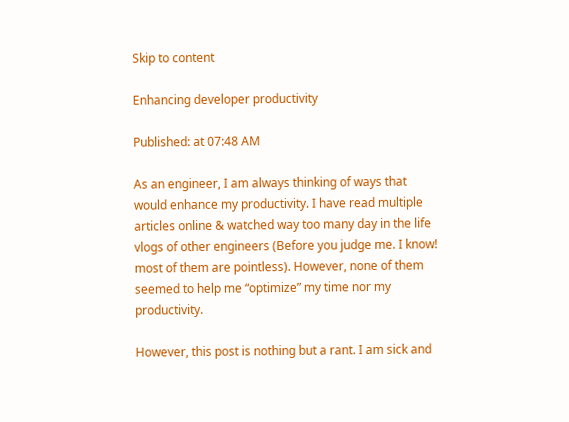Skip to content

Enhancing developer productivity

Published: at 07:48 AM

As an engineer, I am always thinking of ways that would enhance my productivity. I have read multiple articles online & watched way too many day in the life vlogs of other engineers (Before you judge me. I know! most of them are pointless). However, none of them seemed to help me “optimize” my time nor my productivity.

However, this post is nothing but a rant. I am sick and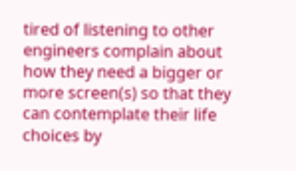tired of listening to other engineers complain about how they need a bigger or more screen(s) so that they can contemplate their life choices by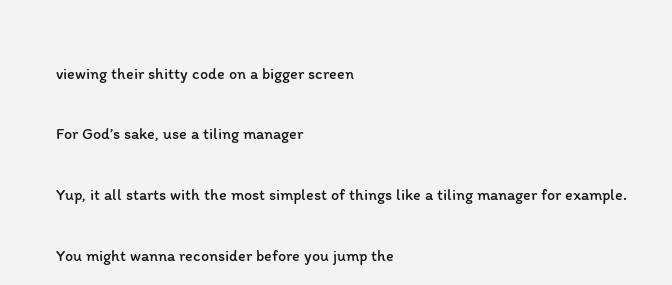viewing their shitty code on a bigger screen

For God’s sake, use a tiling manager

Yup, it all starts with the most simplest of things like a tiling manager for example.

You might wanna reconsider before you jump the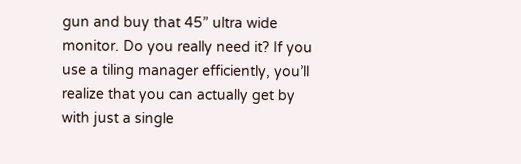gun and buy that 45” ultra wide monitor. Do you really need it? If you use a tiling manager efficiently, you’ll realize that you can actually get by with just a single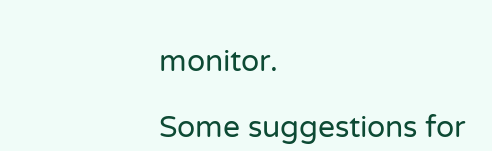monitor.

Some suggestions for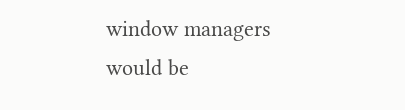window managers would be